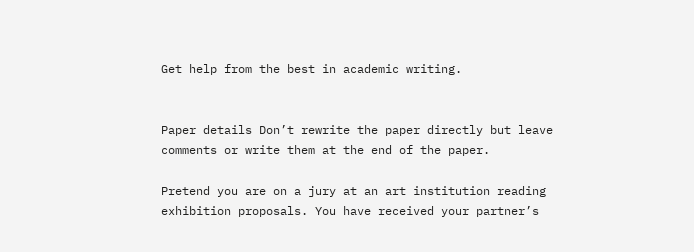Get help from the best in academic writing.


Paper details Don’t rewrite the paper directly but leave comments or write them at the end of the paper.

Pretend you are on a jury at an art institution reading exhibition proposals. You have received your partner’s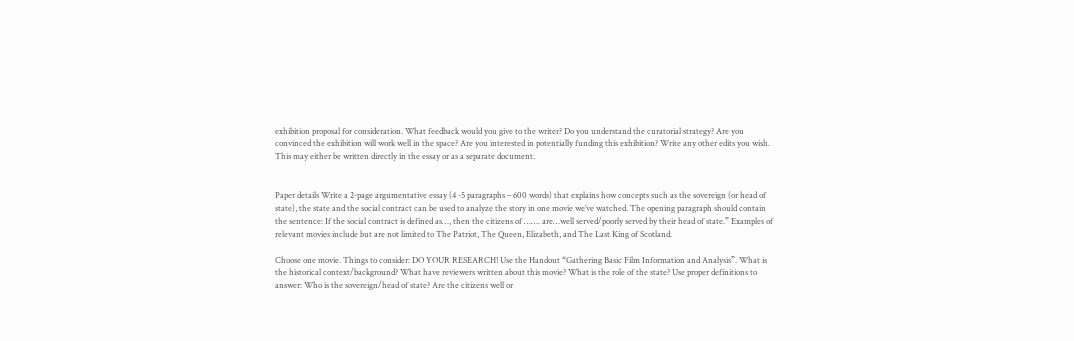exhibition proposal for consideration. What feedback would you give to the writer? Do you understand the curatorial strategy? Are you convinced the exhibition will work well in the space? Are you interested in potentially funding this exhibition? Write any other edits you wish. This may either be written directly in the essay or as a separate document.


Paper details Write a 2-page argumentative essay (4 -5 paragraphs – 600 words) that explains how concepts such as the sovereign (or head of state), the state and the social contract can be used to analyze the story in one movie we’ve watched. The opening paragraph should contain the sentence: If the social contract is defined as…, then the citizens of ……. are…well served/poorly served by their head of state.” Examples of relevant movies include but are not limited to The Patriot, The Queen, Elizabeth, and The Last King of Scotland.

Choose one movie. Things to consider: DO YOUR RESEARCH! Use the Handout “Gathering Basic Film Information and Analysis”. What is the historical context/background? What have reviewers written about this movie? What is the role of the state? Use proper definitions to answer: Who is the sovereign/head of state? Are the citizens well or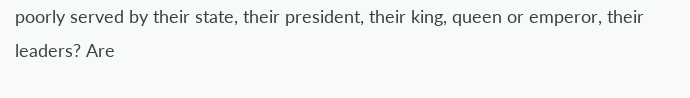poorly served by their state, their president, their king, queen or emperor, their leaders? Are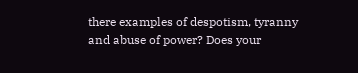there examples of despotism, tyranny and abuse of power? Does your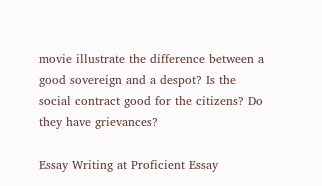movie illustrate the difference between a good sovereign and a despot? Is the social contract good for the citizens? Do they have grievances?

Essay Writing at Proficient Essay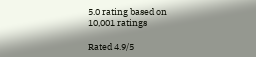5.0 rating based on 10,001 ratings

Rated 4.9/5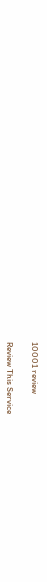10001 review

Review This Service